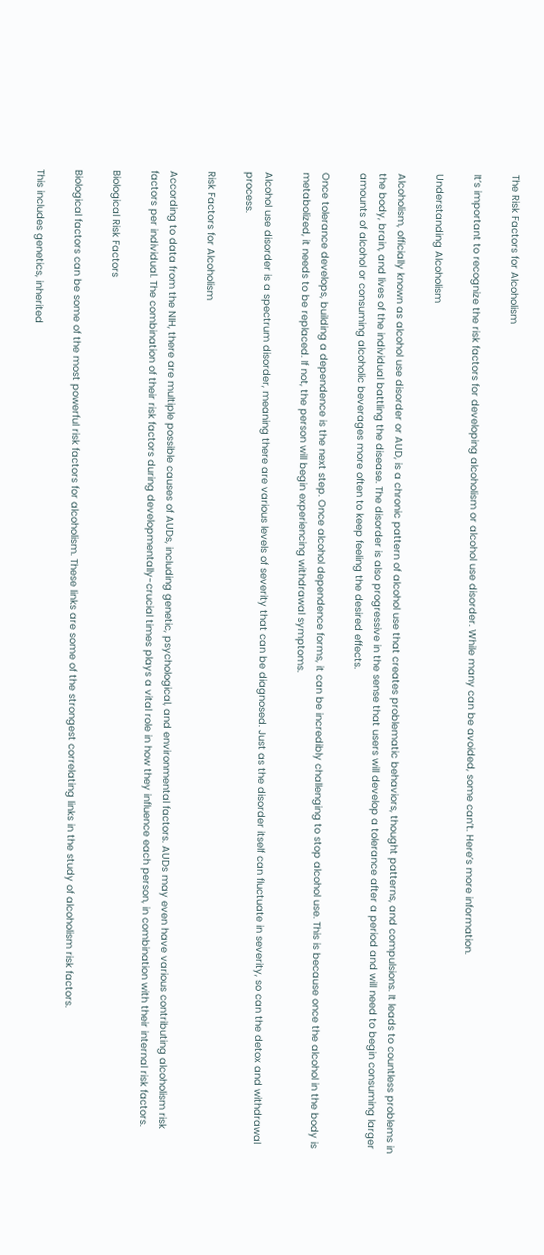The Risk Factors for Alcoholism

It’s important to recognize the risk factors for developing alcoholism or alcohol use disorder. While many can be avoided, some can’t. Here’s more information.

Understanding Alcoholism

Alcoholism, officially known as alcohol use disorder or AUD, is a chronic pattern of alcohol use that creates problematic behaviors, thought patterns, and compulsions. It leads to countless problems in the body, brain, and lives of the individual battling the disease. The disorder is also progressive in the sense that users will develop a tolerance after a period and will need to begin consuming larger amounts of alcohol or consuming alcoholic beverages more often to keep feeling the desired effects.

Once tolerance develops, building a dependence is the next step. Once alcohol dependence forms, it can be incredibly challenging to stop alcohol use. This is because once the alcohol in the body is metabolized, it needs to be replaced. If not, the person will begin experiencing withdrawal symptoms.

Alcohol use disorder is a spectrum disorder, meaning there are various levels of severity that can be diagnosed. Just as the disorder itself can fluctuate in severity, so can the detox and withdrawal process.

Risk Factors for Alcoholism

According to data from the NIH, there are multiple possible causes of AUDs, including genetic, psychological, and environmental factors. AUDs may even have various contributing alcoholism risk factors per individual. The combination of their risk factors during developmentally-crucial times plays a vital role in how they influence each person, in combination with their internal risk factors.

Biological Risk Factors

Biological factors can be some of the most powerful risk factors for alcoholism. These links are some of the strongest correlating links in the study of alcoholism risk factors.

This includes genetics, inherited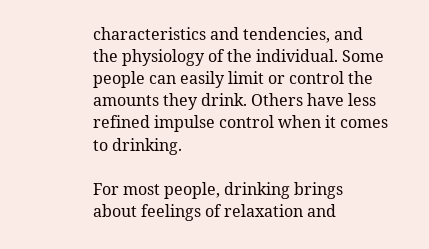characteristics and tendencies, and the physiology of the individual. Some people can easily limit or control the amounts they drink. Others have less refined impulse control when it comes to drinking.

For most people, drinking brings about feelings of relaxation and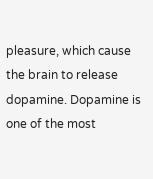pleasure, which cause the brain to release dopamine. Dopamine is one of the most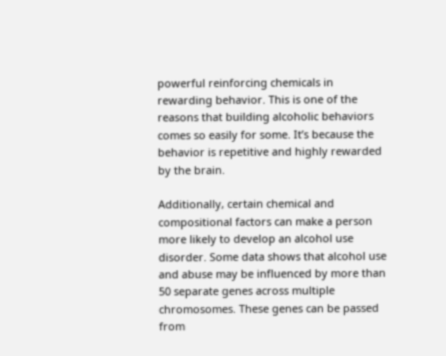powerful reinforcing chemicals in rewarding behavior. This is one of the reasons that building alcoholic behaviors comes so easily for some. It’s because the behavior is repetitive and highly rewarded by the brain.

Additionally, certain chemical and compositional factors can make a person more likely to develop an alcohol use disorder. Some data shows that alcohol use and abuse may be influenced by more than 50 separate genes across multiple chromosomes. These genes can be passed from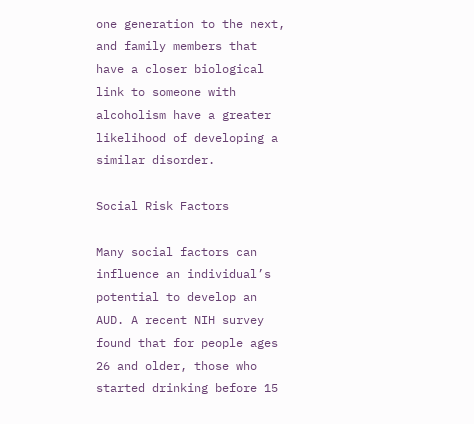one generation to the next, and family members that have a closer biological link to someone with alcoholism have a greater likelihood of developing a similar disorder.

Social Risk Factors

Many social factors can influence an individual’s potential to develop an AUD. A recent NIH survey found that for people ages 26 and older, those who started drinking before 15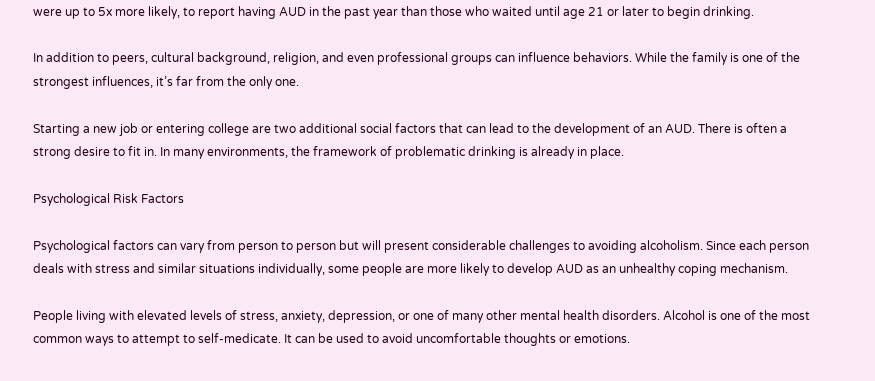were up to 5x more likely, to report having AUD in the past year than those who waited until age 21 or later to begin drinking.

In addition to peers, cultural background, religion, and even professional groups can influence behaviors. While the family is one of the strongest influences, it’s far from the only one.

Starting a new job or entering college are two additional social factors that can lead to the development of an AUD. There is often a strong desire to fit in. In many environments, the framework of problematic drinking is already in place.

Psychological Risk Factors

Psychological factors can vary from person to person but will present considerable challenges to avoiding alcoholism. Since each person deals with stress and similar situations individually, some people are more likely to develop AUD as an unhealthy coping mechanism.

People living with elevated levels of stress, anxiety, depression, or one of many other mental health disorders. Alcohol is one of the most common ways to attempt to self-medicate. It can be used to avoid uncomfortable thoughts or emotions.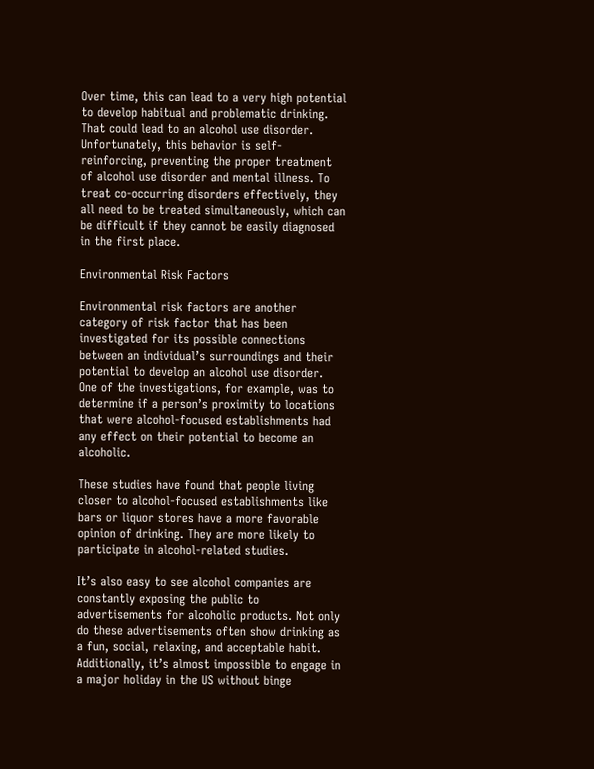Over time, this can lead to a very high potential to develop habitual and problematic drinking. That could lead to an alcohol use disorder. Unfortunately, this behavior is self-reinforcing, preventing the proper treatment of alcohol use disorder and mental illness. To treat co-occurring disorders effectively, they all need to be treated simultaneously, which can be difficult if they cannot be easily diagnosed in the first place.

Environmental Risk Factors

Environmental risk factors are another category of risk factor that has been investigated for its possible connections between an individual’s surroundings and their potential to develop an alcohol use disorder. One of the investigations, for example, was to determine if a person’s proximity to locations that were alcohol-focused establishments had any effect on their potential to become an alcoholic.

These studies have found that people living closer to alcohol-focused establishments like bars or liquor stores have a more favorable opinion of drinking. They are more likely to participate in alcohol-related studies.

It’s also easy to see alcohol companies are constantly exposing the public to advertisements for alcoholic products. Not only do these advertisements often show drinking as a fun, social, relaxing, and acceptable habit. Additionally, it’s almost impossible to engage in a major holiday in the US without binge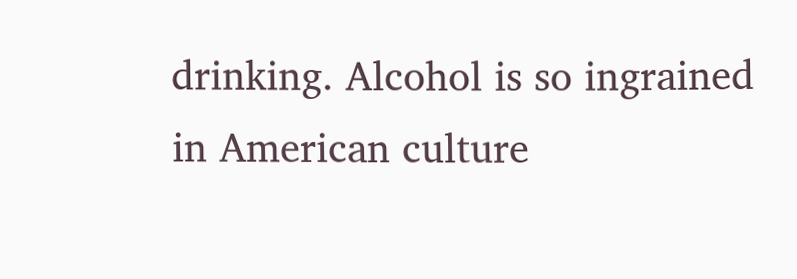drinking. Alcohol is so ingrained in American culture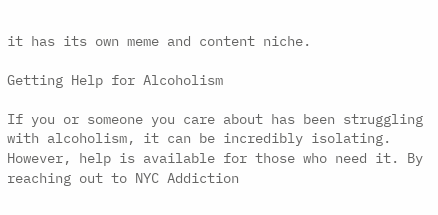it has its own meme and content niche.

Getting Help for Alcoholism

If you or someone you care about has been struggling with alcoholism, it can be incredibly isolating. However, help is available for those who need it. By reaching out to NYC Addiction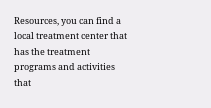Resources, you can find a local treatment center that has the treatment programs and activities that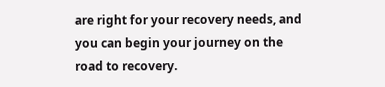are right for your recovery needs, and you can begin your journey on the road to recovery.